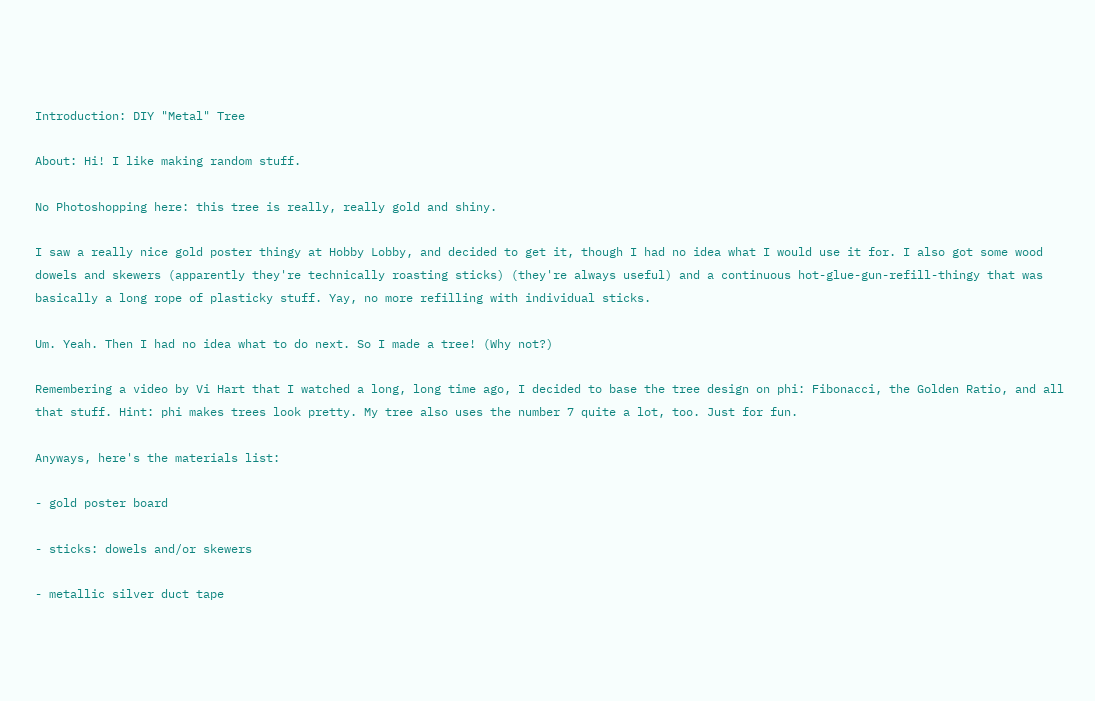Introduction: DIY "Metal" Tree

About: Hi! I like making random stuff.

No Photoshopping here: this tree is really, really gold and shiny.

I saw a really nice gold poster thingy at Hobby Lobby, and decided to get it, though I had no idea what I would use it for. I also got some wood dowels and skewers (apparently they're technically roasting sticks) (they're always useful) and a continuous hot-glue-gun-refill-thingy that was basically a long rope of plasticky stuff. Yay, no more refilling with individual sticks.

Um. Yeah. Then I had no idea what to do next. So I made a tree! (Why not?)

Remembering a video by Vi Hart that I watched a long, long time ago, I decided to base the tree design on phi: Fibonacci, the Golden Ratio, and all that stuff. Hint: phi makes trees look pretty. My tree also uses the number 7 quite a lot, too. Just for fun.

Anyways, here's the materials list:

- gold poster board

- sticks: dowels and/or skewers

- metallic silver duct tape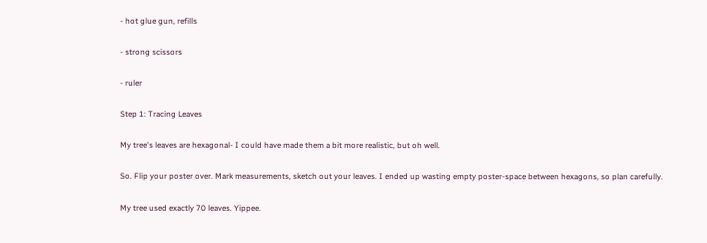- hot glue gun, refills

- strong scissors

- ruler

Step 1: Tracing Leaves

My tree's leaves are hexagonal- I could have made them a bit more realistic, but oh well.

So. Flip your poster over. Mark measurements, sketch out your leaves. I ended up wasting empty poster-space between hexagons, so plan carefully.

My tree used exactly 70 leaves. Yippee.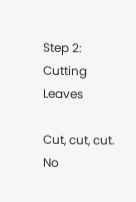Step 2: Cutting Leaves

Cut, cut, cut. No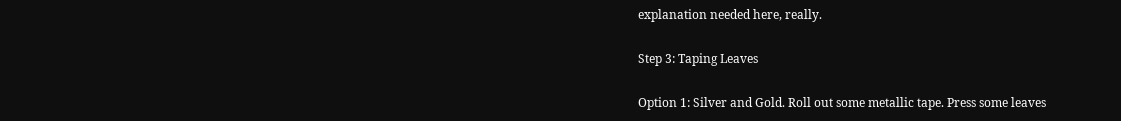explanation needed here, really.

Step 3: Taping Leaves

Option 1: Silver and Gold. Roll out some metallic tape. Press some leaves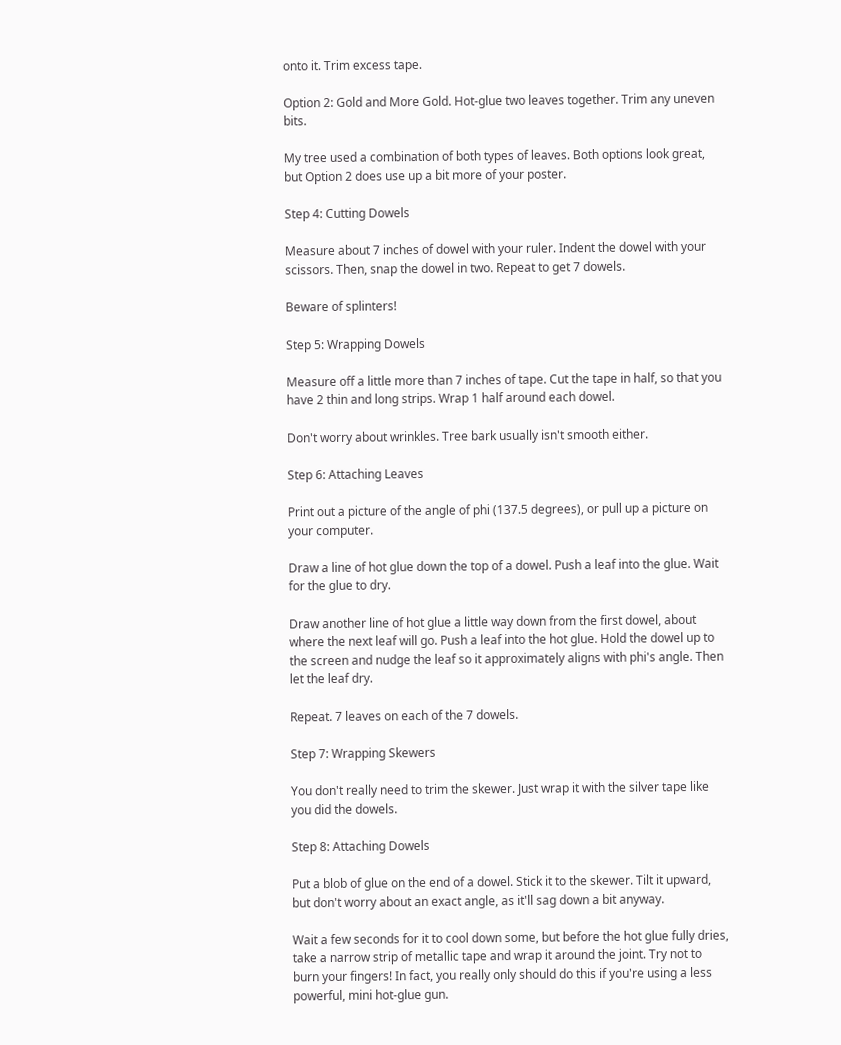onto it. Trim excess tape.

Option 2: Gold and More Gold. Hot-glue two leaves together. Trim any uneven bits.

My tree used a combination of both types of leaves. Both options look great, but Option 2 does use up a bit more of your poster.

Step 4: Cutting Dowels

Measure about 7 inches of dowel with your ruler. Indent the dowel with your scissors. Then, snap the dowel in two. Repeat to get 7 dowels.

Beware of splinters!

Step 5: Wrapping Dowels

Measure off a little more than 7 inches of tape. Cut the tape in half, so that you have 2 thin and long strips. Wrap 1 half around each dowel.

Don't worry about wrinkles. Tree bark usually isn't smooth either.

Step 6: Attaching Leaves

Print out a picture of the angle of phi (137.5 degrees), or pull up a picture on your computer.

Draw a line of hot glue down the top of a dowel. Push a leaf into the glue. Wait for the glue to dry.

Draw another line of hot glue a little way down from the first dowel, about where the next leaf will go. Push a leaf into the hot glue. Hold the dowel up to the screen and nudge the leaf so it approximately aligns with phi's angle. Then let the leaf dry.

Repeat. 7 leaves on each of the 7 dowels.

Step 7: Wrapping Skewers

You don't really need to trim the skewer. Just wrap it with the silver tape like you did the dowels.

Step 8: Attaching Dowels

Put a blob of glue on the end of a dowel. Stick it to the skewer. Tilt it upward, but don't worry about an exact angle, as it'll sag down a bit anyway.

Wait a few seconds for it to cool down some, but before the hot glue fully dries, take a narrow strip of metallic tape and wrap it around the joint. Try not to burn your fingers! In fact, you really only should do this if you're using a less powerful, mini hot-glue gun.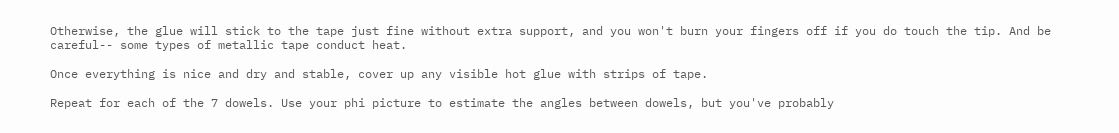Otherwise, the glue will stick to the tape just fine without extra support, and you won't burn your fingers off if you do touch the tip. And be careful-- some types of metallic tape conduct heat.

Once everything is nice and dry and stable, cover up any visible hot glue with strips of tape.

Repeat for each of the 7 dowels. Use your phi picture to estimate the angles between dowels, but you've probably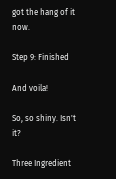got the hang of it now.

Step 9: Finished

And voila!

So, so shiny. Isn't it?

Three Ingredient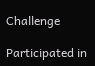Challenge

Participated in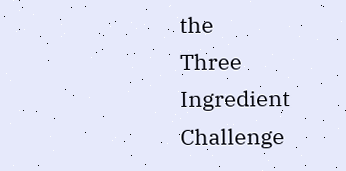the
Three Ingredient Challenge